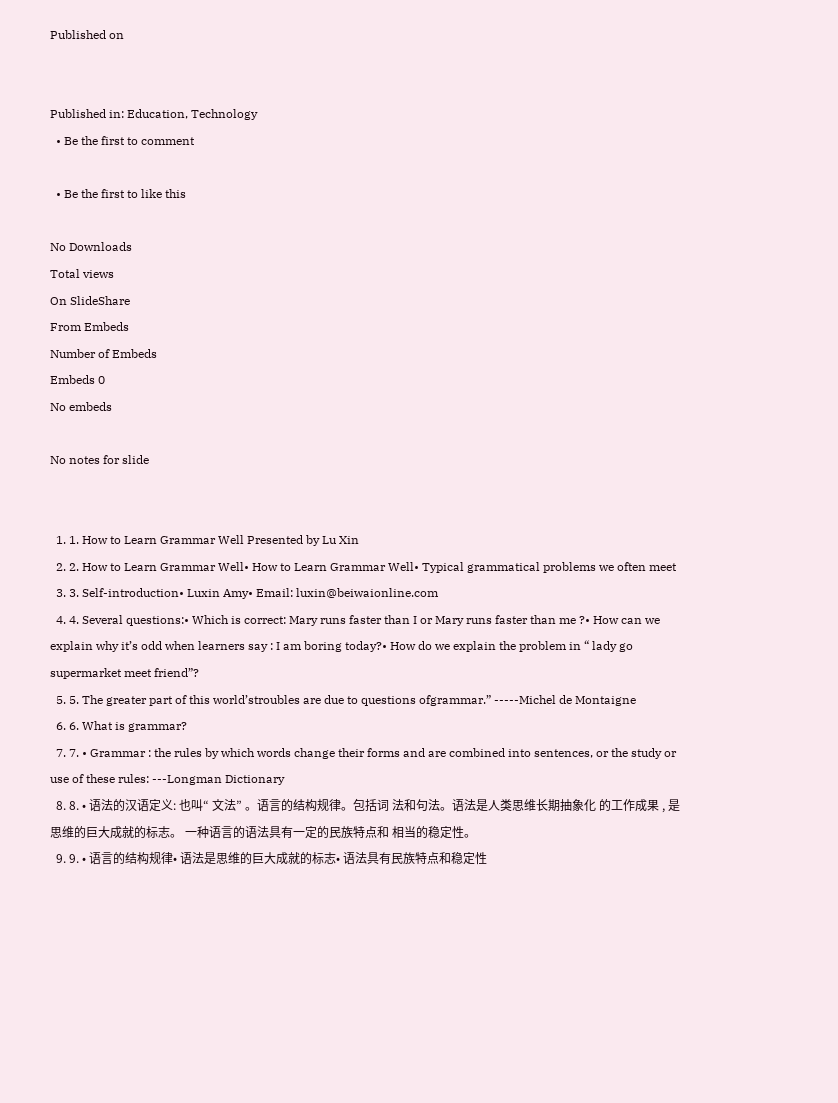Published on


Published in: Education, Technology
  • Be the first to comment

  • Be the first to like this

No Downloads
Total views
On SlideShare
From Embeds
Number of Embeds
Embeds 0
No embeds

No notes for slide


  1. 1. How to Learn Grammar Well Presented by Lu Xin
  2. 2. How to Learn Grammar Well• How to Learn Grammar Well• Typical grammatical problems we often meet
  3. 3. Self-introduction• Luxin Amy• Email: luxin@beiwaionline.com
  4. 4. Several questions:• Which is correct: Mary runs faster than I or Mary runs faster than me ?• How can we explain why it’s odd when learners say : I am boring today?• How do we explain the problem in “ lady go supermarket meet friend”?
  5. 5. The greater part of this world’stroubles are due to questions ofgrammar.” -----Michel de Montaigne
  6. 6. What is grammar?
  7. 7. • Grammar : the rules by which words change their forms and are combined into sentences, or the study or use of these rules: ---Longman Dictionary
  8. 8. • 语法的汉语定义: 也叫“ 文法” 。语言的结构规律。包括词 法和句法。语法是人类思维长期抽象化 的工作成果 , 是思维的巨大成就的标志。 一种语言的语法具有一定的民族特点和 相当的稳定性。
  9. 9. • 语言的结构规律• 语法是思维的巨大成就的标志• 语法具有民族特点和稳定性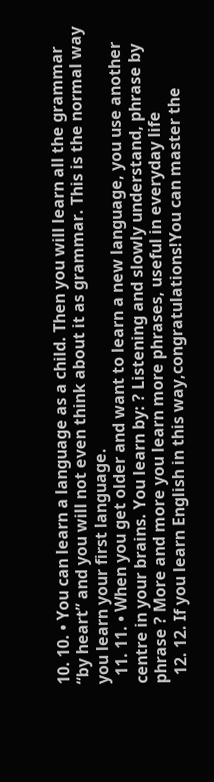10. 10. • You can learn a language as a child. Then you will learn all the grammar “by heart” and you will not even think about it as grammar. This is the normal way you learn your first language.
  11. 11. • When you get older and want to learn a new language, you use another centre in your brains. You learn by: ? Listening and slowly understand, phrase by phrase ? More and more you learn more phrases, useful in everyday life
  12. 12. If you learn English in this way,congratulations!You can master the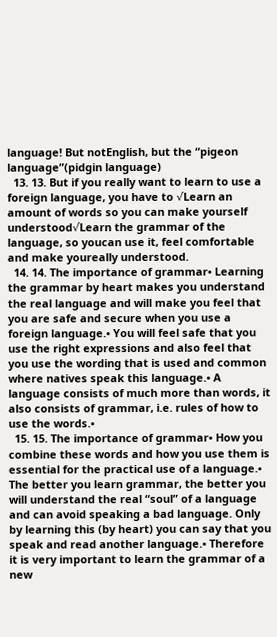language! But notEnglish, but the “pigeon language”(pidgin language)
  13. 13. But if you really want to learn to use a foreign language, you have to √Learn an amount of words so you can make yourself understood√Learn the grammar of the language, so youcan use it, feel comfortable and make youreally understood.
  14. 14. The importance of grammar• Learning the grammar by heart makes you understand the real language and will make you feel that you are safe and secure when you use a foreign language.• You will feel safe that you use the right expressions and also feel that you use the wording that is used and common where natives speak this language.• A language consists of much more than words, it also consists of grammar, i.e. rules of how to use the words.•
  15. 15. The importance of grammar• How you combine these words and how you use them is essential for the practical use of a language.• The better you learn grammar, the better you will understand the real “soul” of a language and can avoid speaking a bad language. Only by learning this (by heart) you can say that you speak and read another language.• Therefore it is very important to learn the grammar of a new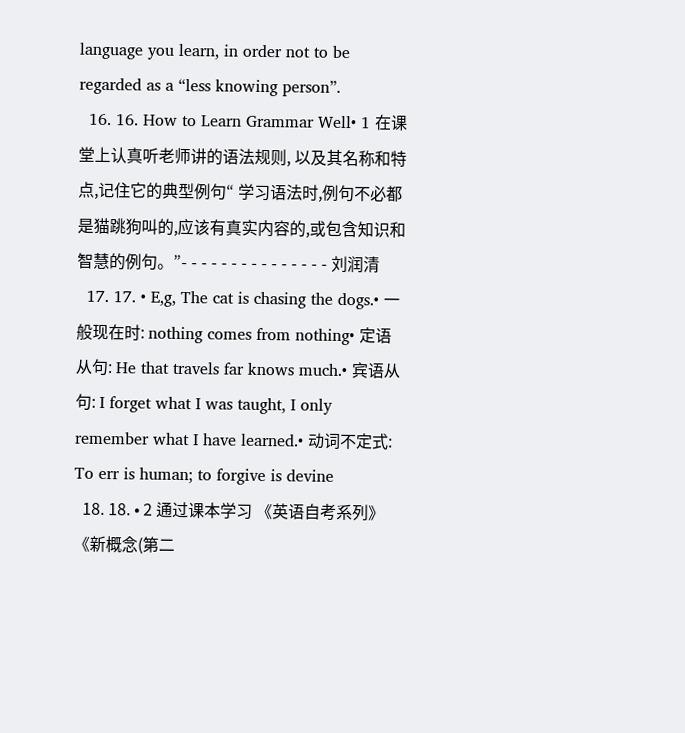language you learn, in order not to be regarded as a “less knowing person”.
  16. 16. How to Learn Grammar Well• 1 在课堂上认真听老师讲的语法规则, 以及其名称和特点,记住它的典型例句“ 学习语法时,例句不必都是猫跳狗叫的,应该有真实内容的,或包含知识和智慧的例句。”- - - - - - - - - - - - - - - 刘润清
  17. 17. • E,g, The cat is chasing the dogs.• 一般现在时: nothing comes from nothing• 定语从句: He that travels far knows much.• 宾语从句: I forget what I was taught, I only remember what I have learned.• 动词不定式: To err is human; to forgive is devine
  18. 18. • 2 通过课本学习 《英语自考系列》 《新概念(第二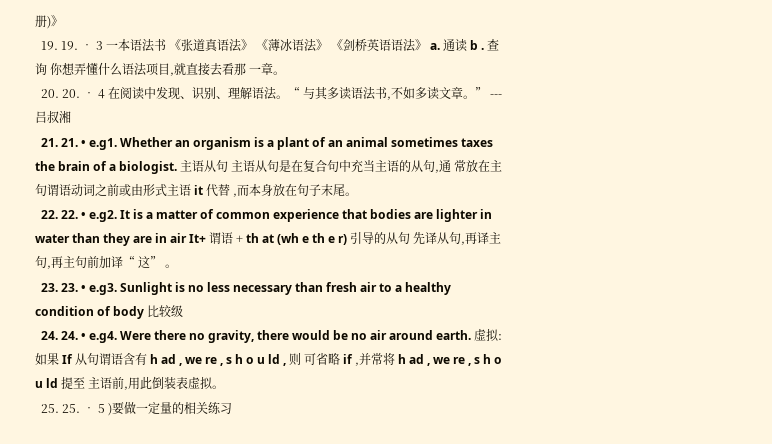册)》
  19. 19. • 3 一本语法书 《张道真语法》 《薄冰语法》 《剑桥英语语法》 a. 通读 b . 查询 你想弄懂什么语法项目,就直接去看那 一章。
  20. 20. • 4 在阅读中发现、识别、理解语法。“ 与其多读语法书,不如多读文章。” --- 吕叔湘
  21. 21. • e.g1. Whether an organism is a plant of an animal sometimes taxes the brain of a biologist. 主语从句 主语从句是在复合句中充当主语的从句,通 常放在主句谓语动词之前或由形式主语 it 代替 ,而本身放在句子末尾。
  22. 22. • e.g2. It is a matter of common experience that bodies are lighter in water than they are in air It+ 谓语 + th at (wh e th e r) 引导的从句 先译从句,再译主句,再主句前加译“ 这” 。
  23. 23. • e.g3. Sunlight is no less necessary than fresh air to a healthy condition of body 比较级
  24. 24. • e.g4. Were there no gravity, there would be no air around earth. 虚拟: 如果 If 从句谓语含有 h ad , we re , s h o u ld , 则 可省略 if ,并常将 h ad , we re , s h o u ld 提至 主语前,用此倒装表虚拟。
  25. 25. • 5 )要做一定量的相关练习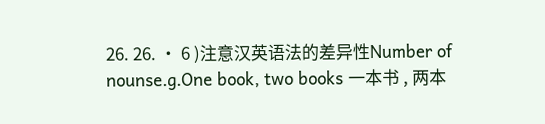26. 26. • 6 )注意汉英语法的差异性Number of nounse.g.One book, two books 一本书 , 两本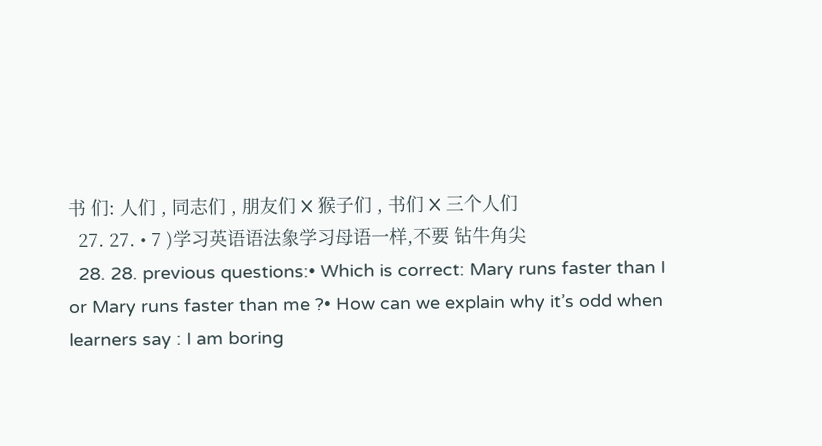书 们: 人们 , 同志们 , 朋友们 X 猴子们 , 书们 X 三个人们
  27. 27. • 7 )学习英语语法象学习母语一样,不要 钻牛角尖
  28. 28. previous questions:• Which is correct: Mary runs faster than I or Mary runs faster than me ?• How can we explain why it’s odd when learners say : I am boring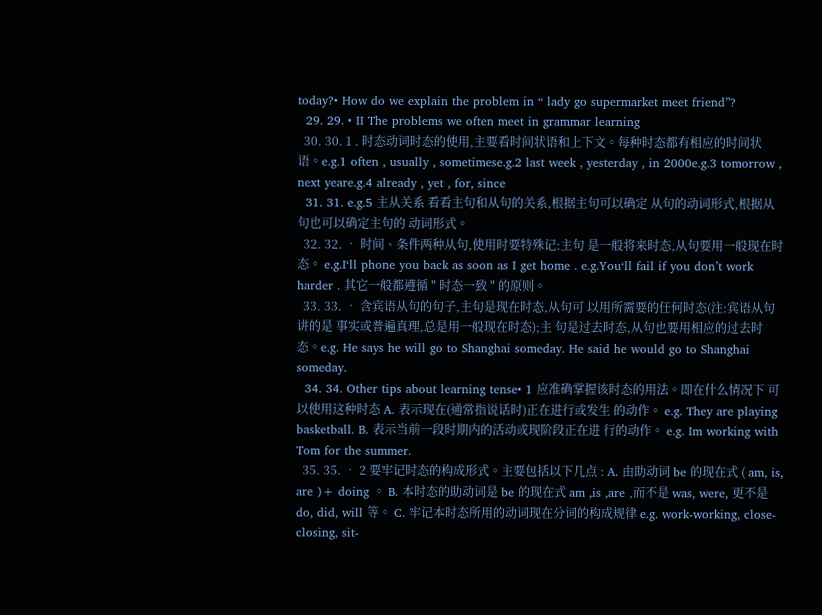today?• How do we explain the problem in “ lady go supermarket meet friend”?
  29. 29. • II The problems we often meet in grammar learning
  30. 30. 1 . 时态动词时态的使用,主要看时间状语和上下文。每种时态都有相应的时间状语。e.g.1 often , usually , sometimese.g.2 last week , yesterday , in 2000e.g.3 tomorrow , next yeare.g.4 already , yet , for, since
  31. 31. e.g.5 主从关系 看看主句和从句的关系,根据主句可以确定 从句的动词形式,根据从句也可以确定主句的 动词形式。
  32. 32. • 时间、条件两种从句,使用时要特殊记:主句 是一般将来时态,从句要用一般现在时 态。 e.g.I‘ll phone you back as soon as I get home . e.g.You‘ll fail if you don’t work harder . 其它一般都遵循 " 时态一致 " 的原则。
  33. 33. • 含宾语从句的句子,主句是现在时态,从句可 以用所需要的任何时态(注:宾语从句讲的是 事实或普遍真理,总是用一般现在时态);主 句是过去时态,从句也要用相应的过去时态。e.g. He says he will go to Shanghai someday. He said he would go to Shanghai someday.
  34. 34. Other tips about learning tense• 1 应准确掌握该时态的用法。即在什么情况下 可以使用这种时态 A. 表示现在(通常指说话时)正在进行或发生 的动作。 e.g. They are playing basketball. B. 表示当前一段时期内的活动或现阶段正在进 行的动作。 e.g. Im working with Tom for the summer.
  35. 35. • 2 要牢记时态的构成形式。主要包括以下几点 : A. 由助动词 be 的现在式 ( am, is, are )+ doing 。 B. 本时态的助动词是 be 的现在式 am ,is ,are ,而不是 was, were, 更不是 do, did, will 等。 C. 牢记本时态所用的动词现在分词的构成规律 e.g. work-working, close-closing, sit-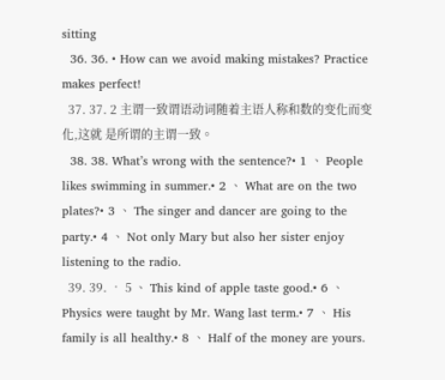sitting
  36. 36. • How can we avoid making mistakes? Practice makes perfect!
  37. 37. 2 主谓一致谓语动词随着主语人称和数的变化而变化,这就 是所谓的主谓一致。
  38. 38. What’s wrong with the sentence?• 1 、 People likes swimming in summer.• 2 、 What are on the two plates?• 3 、 The singer and dancer are going to the party.• 4 、 Not only Mary but also her sister enjoy listening to the radio.
  39. 39. • 5 、 This kind of apple taste good.• 6 、 Physics were taught by Mr. Wang last term.• 7 、 His family is all healthy.• 8 、 Half of the money are yours.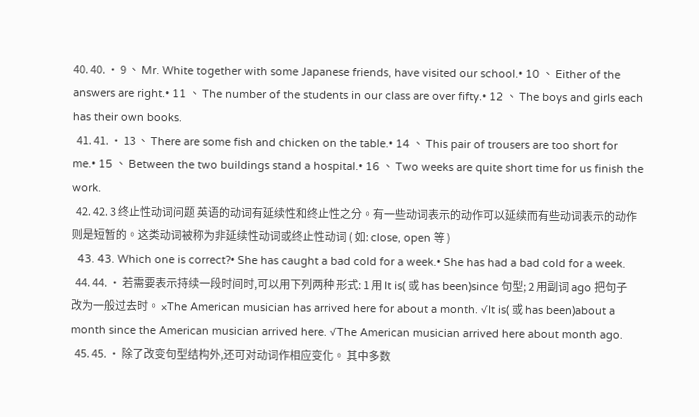40. 40. • 9 、 Mr. White together with some Japanese friends, have visited our school.• 10 、 Either of the answers are right.• 11 、 The number of the students in our class are over fifty.• 12 、 The boys and girls each has their own books.
  41. 41. • 13 、 There are some fish and chicken on the table.• 14 、 This pair of trousers are too short for me.• 15 、 Between the two buildings stand a hospital.• 16 、 Two weeks are quite short time for us finish the work.
  42. 42. 3 终止性动词问题 英语的动词有延续性和终止性之分。有一些动词表示的动作可以延续而有些动词表示的动作则是短暂的。这类动词被称为非延续性动词或终止性动词 ( 如: close, open 等 )
  43. 43. Which one is correct?• She has caught a bad cold for a week.• She has had a bad cold for a week.
  44. 44. • 若需要表示持续一段时间时,可以用下列两种 形式: 1 用 It is( 或 has been)since 句型; 2 用副词 ago 把句子改为一般过去时。 ×The American musician has arrived here for about a month. √It is( 或 has been)about a month since the American musician arrived here. √The American musician arrived here about month ago.
  45. 45. • 除了改变句型结构外,还可对动词作相应变化。 其中多数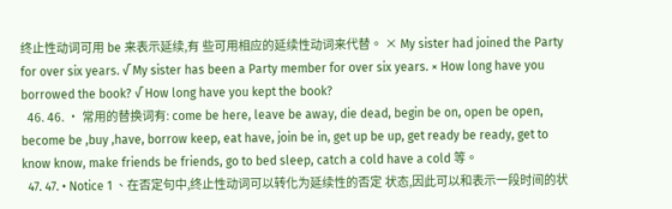终止性动词可用 be 来表示延续,有 些可用相应的延续性动词来代替。 × My sister had joined the Party for over six years. √ My sister has been a Party member for over six years. × How long have you borrowed the book? √ How long have you kept the book?
  46. 46. • 常用的替换词有: come be here, leave be away, die dead, begin be on, open be open, become be ,buy ,have, borrow keep, eat have, join be in, get up be up, get ready be ready, get to know know, make friends be friends, go to bed sleep, catch a cold have a cold 等。
  47. 47. • Notice 1 、在否定句中,终止性动词可以转化为延续性的否定 状态,因此可以和表示一段时间的状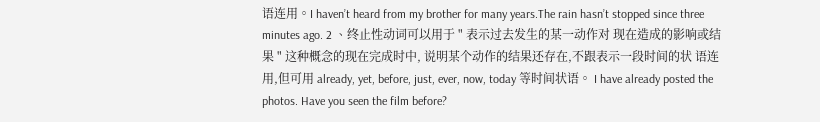语连用。I haven’t heard from my brother for many years.The rain hasn’t stopped since three minutes ago. 2 、终止性动词可以用于 " 表示过去发生的某一动作对 现在造成的影响或结果 " 这种概念的现在完成时中, 说明某个动作的结果还存在,不跟表示一段时间的状 语连用,但可用 already, yet, before, just, ever, now, today 等时间状语。 I have already posted the photos. Have you seen the film before?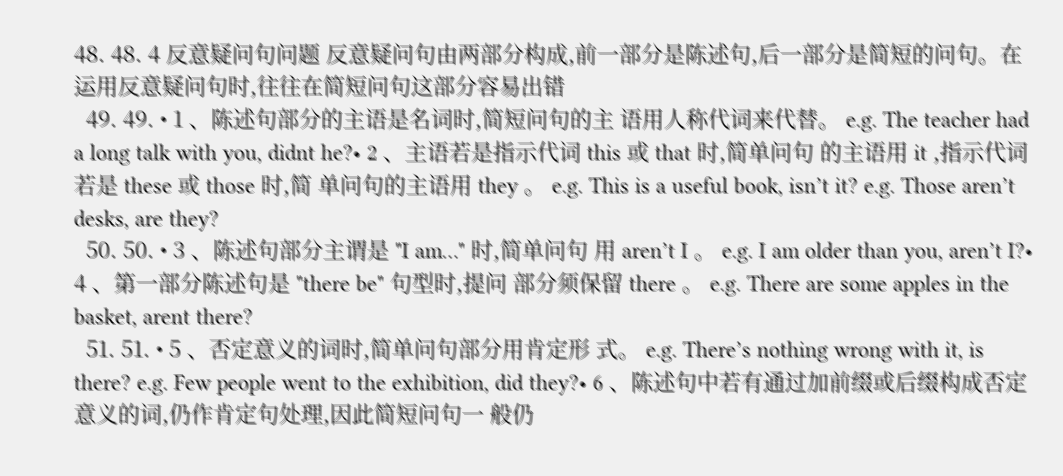48. 48. 4 反意疑问句问题 反意疑问句由两部分构成,前一部分是陈述句,后一部分是简短的问句。在运用反意疑问句时,往往在简短问句这部分容易出错
  49. 49. • 1 、陈述句部分的主语是名词时,简短问句的主 语用人称代词来代替。 e.g. The teacher had a long talk with you, didnt he?• 2 、主语若是指示代词 this 或 that 时,简单问句 的主语用 it ,指示代词若是 these 或 those 时,简 单问句的主语用 they 。 e.g. This is a useful book, isn’t it? e.g. Those aren’t desks, are they?
  50. 50. • 3 、陈述句部分主谓是 "I am…" 时,简单问句 用 aren’t I 。 e.g. I am older than you, aren’t I?• 4 、第一部分陈述句是 "there be" 句型时,提问 部分须保留 there 。 e.g. There are some apples in the basket, arent there?
  51. 51. • 5 、否定意义的词时,简单问句部分用肯定形 式。 e.g. There’s nothing wrong with it, is there? e.g. Few people went to the exhibition, did they?• 6 、陈述句中若有通过加前缀或后缀构成否定 意义的词,仍作肯定句处理,因此简短问句一 般仍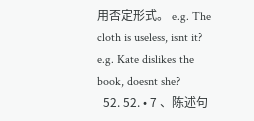用否定形式。 e.g. The cloth is useless, isnt it? e.g. Kate dislikes the book, doesnt she?
  52. 52. • 7 、陈述句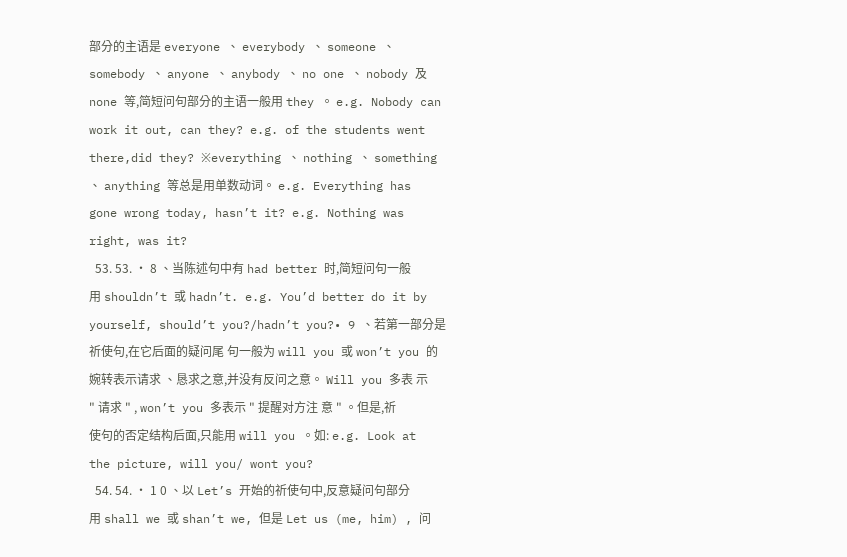部分的主语是 everyone 、 everybody 、 someone 、 somebody 、 anyone 、 anybody 、 no one 、 nobody 及 none 等,简短问句部分的主语一般用 they 。 e.g. Nobody can work it out, can they? e.g. of the students went there,did they? ※everything 、 nothing 、 something 、 anything 等总是用单数动词。 e.g. Everything has gone wrong today, hasn’t it? e.g. Nothing was right, was it?
  53. 53. • 8 、当陈述句中有 had better 时,简短问句一般 用 shouldn’t 或 hadn’t. e.g. You’d better do it by yourself, should’t you?/hadn’t you?• 9 、若第一部分是祈使句,在它后面的疑问尾 句一般为 will you 或 won’t you 的婉转表示请求 、恳求之意,并没有反问之意。 Will you 多表 示 " 请求 " , won’t you 多表示 " 提醒对方注 意 " 。但是,祈使句的否定结构后面,只能用 will you 。如: e.g. Look at the picture, will you/ wont you?
  54. 54. • 1 0 、以 Let’s 开始的祈使句中,反意疑问句部分用 shall we 或 shan’t we, 但是 Let us (me, him) , 问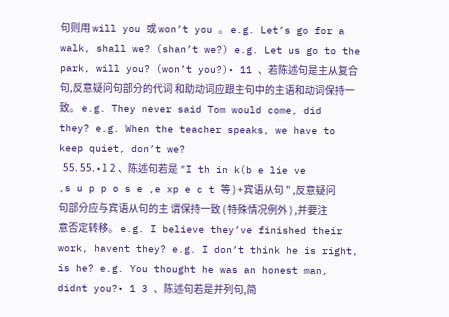句则用 will you 或 won’t you 。 e.g. Let’s go for a walk, shall we? (shan’t we?) e.g. Let us go to the park, will you? (won’t you?)• 11 、若陈述句是主从复合句,反意疑问句部分的代词 和助动词应跟主句中的主语和动词保持一致。 e.g. They never said Tom would come, did they? e.g. When the teacher speaks, we have to keep quiet, don’t we?
  55. 55. • 1 2 、陈述句若是 "I th in k(b e lie ve ,s u p p o s e ,e xp e c t 等 ) +宾语从句 " ,反意疑问句部分应与宾语从句的主 谓保持一致 ( 特殊情况例外 ) ,并要注意否定转移。 e.g. I believe they’ve finished their work, havent they? e.g. I don’t think he is right, is he? e.g. You thought he was an honest man, didnt you?• 1 3 、陈述句若是并列句,简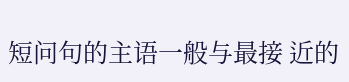短问句的主语一般与最接 近的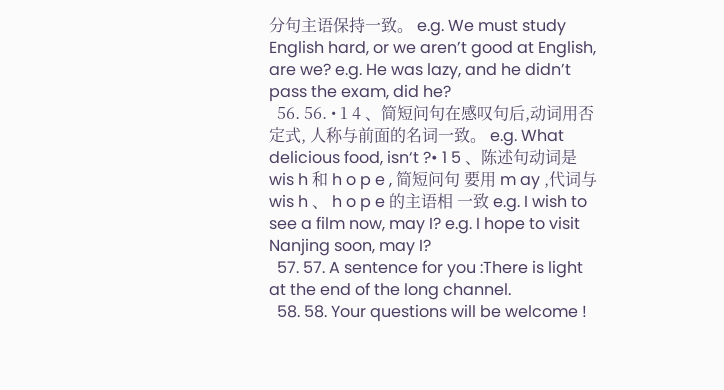分句主语保持一致。 e.g. We must study English hard, or we aren’t good at English, are we? e.g. He was lazy, and he didn’t pass the exam, did he?
  56. 56. • 1 4 、简短问句在感叹句后,动词用否定式, 人称与前面的名词一致。 e.g. What delicious food, isn‘t ?• 1 5 、陈述句动词是 wis h 和 h o p e , 简短问句 要用 m ay ,代词与 wis h 、 h o p e 的主语相 一致 e.g. I wish to see a film now, may I? e.g. I hope to visit Nanjing soon, may I?
  57. 57. A sentence for you :There is light at the end of the long channel.
  58. 58. Your questions will be welcome !